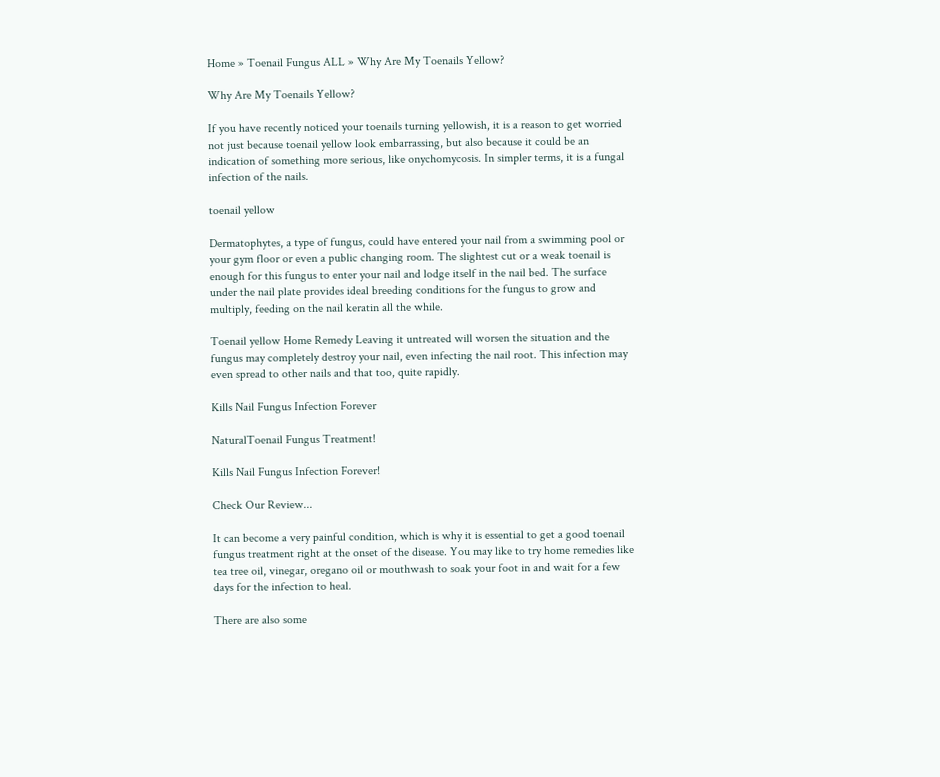Home » Toenail Fungus ALL » Why Are My Toenails Yellow?

Why Are My Toenails Yellow?

If you have recently noticed your toenails turning yellowish, it is a reason to get worried not just because toenail yellow look embarrassing, but also because it could be an indication of something more serious, like onychomycosis. In simpler terms, it is a fungal infection of the nails.

toenail yellow

Dermatophytes, a type of fungus, could have entered your nail from a swimming pool or your gym floor or even a public changing room. The slightest cut or a weak toenail is enough for this fungus to enter your nail and lodge itself in the nail bed. The surface under the nail plate provides ideal breeding conditions for the fungus to grow and multiply, feeding on the nail keratin all the while.

Toenail yellow Home Remedy Leaving it untreated will worsen the situation and the fungus may completely destroy your nail, even infecting the nail root. This infection may even spread to other nails and that too, quite rapidly.

Kills Nail Fungus Infection Forever

NaturalToenail Fungus Treatment!

Kills Nail Fungus Infection Forever!

Check Our Review...

It can become a very painful condition, which is why it is essential to get a good toenail fungus treatment right at the onset of the disease. You may like to try home remedies like tea tree oil, vinegar, oregano oil or mouthwash to soak your foot in and wait for a few days for the infection to heal.

There are also some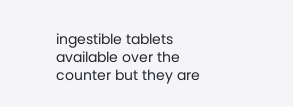ingestible tablets available over the counter but they are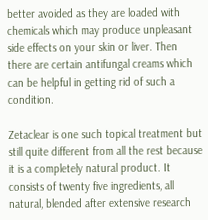better avoided as they are loaded with chemicals which may produce unpleasant side effects on your skin or liver. Then there are certain antifungal creams which can be helpful in getting rid of such a condition.

Zetaclear is one such topical treatment but still quite different from all the rest because it is a completely natural product. It consists of twenty five ingredients, all natural, blended after extensive research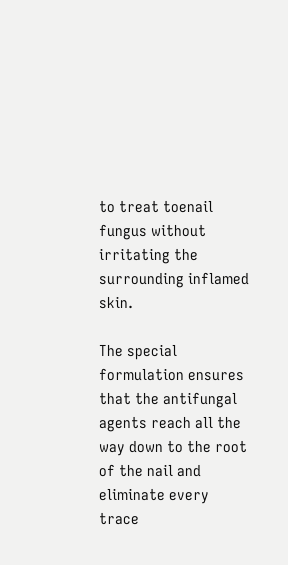to treat toenail fungus without irritating the surrounding inflamed skin.

The special formulation ensures that the antifungal agents reach all the way down to the root of the nail and eliminate every trace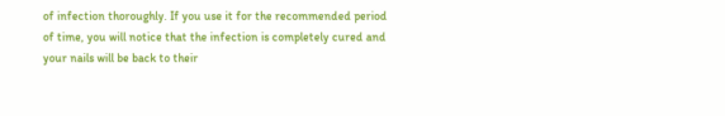of infection thoroughly. If you use it for the recommended period of time, you will notice that the infection is completely cured and your nails will be back to their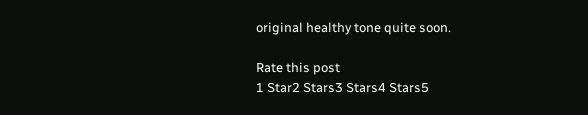original healthy tone quite soon.

Rate this post
1 Star2 Stars3 Stars4 Stars5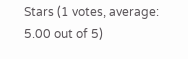Stars (1 votes, average: 5.00 out of 5)